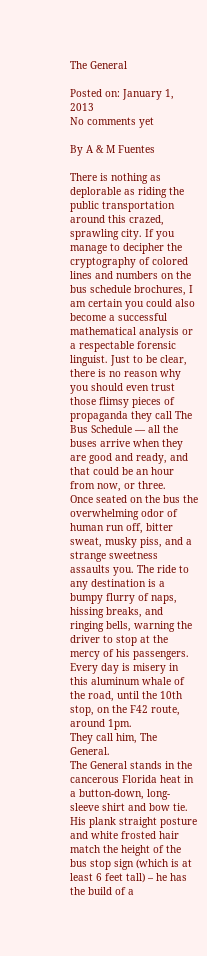The General

Posted on: January 1, 2013
No comments yet

By A & M Fuentes

There is nothing as deplorable as riding the public transportation around this crazed, sprawling city. If you manage to decipher the cryptography of colored lines and numbers on the bus schedule brochures, I am certain you could also become a successful mathematical analysis or a respectable forensic linguist. Just to be clear, there is no reason why you should even trust those flimsy pieces of propaganda they call The Bus Schedule — all the buses arrive when they are good and ready, and that could be an hour from now, or three.
Once seated on the bus the overwhelming odor of human run off, bitter sweat, musky piss, and a strange sweetness assaults you. The ride to any destination is a bumpy flurry of naps, hissing breaks, and ringing bells, warning the driver to stop at the mercy of his passengers. Every day is misery in this aluminum whale of the road, until the 10th stop, on the F42 route, around 1pm.
They call him, The General.
The General stands in the cancerous Florida heat in a button-down, long-sleeve shirt and bow tie. His plank straight posture and white frosted hair match the height of the bus stop sign (which is at least 6 feet tall) – he has the build of a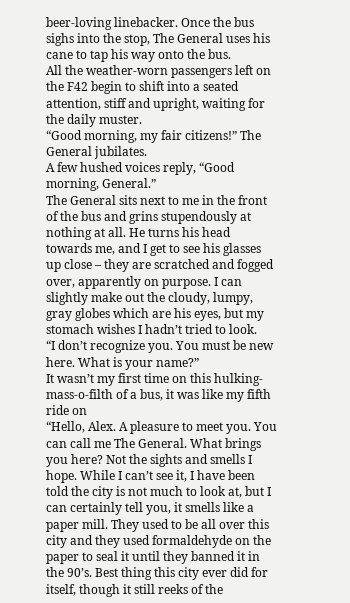beer-loving linebacker. Once the bus sighs into the stop, The General uses his cane to tap his way onto the bus.
All the weather-worn passengers left on the F42 begin to shift into a seated attention, stiff and upright, waiting for the daily muster.
“Good morning, my fair citizens!” The General jubilates.
A few hushed voices reply, “Good morning, General.”
The General sits next to me in the front of the bus and grins stupendously at nothing at all. He turns his head towards me, and I get to see his glasses up close – they are scratched and fogged over, apparently on purpose. I can slightly make out the cloudy, lumpy, gray globes which are his eyes, but my stomach wishes I hadn’t tried to look.
“I don’t recognize you. You must be new here. What is your name?”
It wasn’t my first time on this hulking-mass-o-filth of a bus, it was like my fifth ride on
“Hello, Alex. A pleasure to meet you. You can call me The General. What brings you here? Not the sights and smells I hope. While I can’t see it, I have been told the city is not much to look at, but I can certainly tell you, it smells like a paper mill. They used to be all over this city and they used formaldehyde on the paper to seal it until they banned it in the 90’s. Best thing this city ever did for itself, though it still reeks of the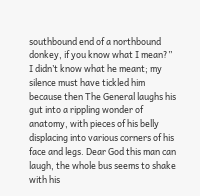southbound end of a northbound donkey, if you know what I mean?”
I didn’t know what he meant; my silence must have tickled him because then The General laughs his gut into a rippling wonder of anatomy, with pieces of his belly displacing into various corners of his face and legs. Dear God this man can laugh, the whole bus seems to shake with his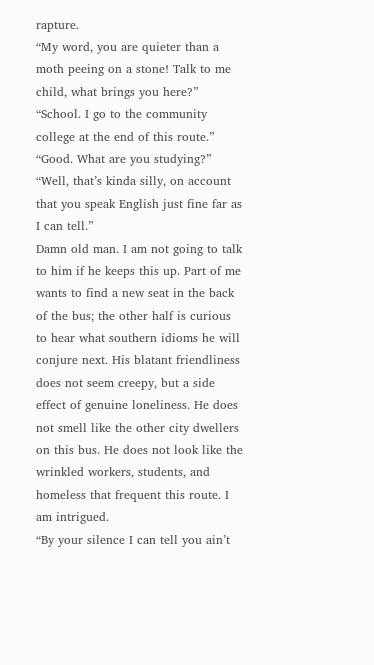rapture.
“My word, you are quieter than a moth peeing on a stone! Talk to me child, what brings you here?”
“School. I go to the community college at the end of this route.”
“Good. What are you studying?”
“Well, that’s kinda silly, on account that you speak English just fine far as I can tell.”
Damn old man. I am not going to talk to him if he keeps this up. Part of me wants to find a new seat in the back of the bus; the other half is curious to hear what southern idioms he will conjure next. His blatant friendliness does not seem creepy, but a side effect of genuine loneliness. He does not smell like the other city dwellers on this bus. He does not look like the wrinkled workers, students, and homeless that frequent this route. I am intrigued.
“By your silence I can tell you ain’t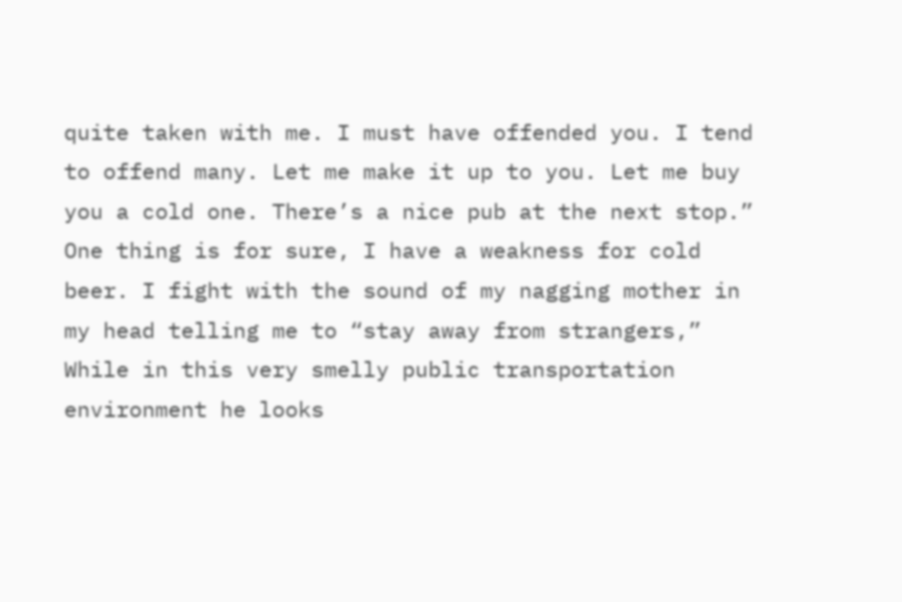quite taken with me. I must have offended you. I tend to offend many. Let me make it up to you. Let me buy you a cold one. There’s a nice pub at the next stop.”
One thing is for sure, I have a weakness for cold beer. I fight with the sound of my nagging mother in my head telling me to “stay away from strangers,” While in this very smelly public transportation environment he looks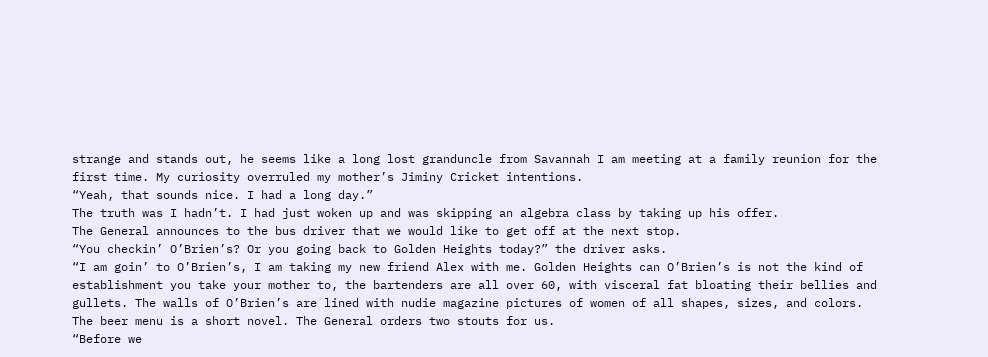strange and stands out, he seems like a long lost granduncle from Savannah I am meeting at a family reunion for the first time. My curiosity overruled my mother’s Jiminy Cricket intentions.
“Yeah, that sounds nice. I had a long day.”
The truth was I hadn’t. I had just woken up and was skipping an algebra class by taking up his offer.
The General announces to the bus driver that we would like to get off at the next stop.
“You checkin’ O’Brien’s? Or you going back to Golden Heights today?” the driver asks.
“I am goin’ to O’Brien’s, I am taking my new friend Alex with me. Golden Heights can O’Brien’s is not the kind of establishment you take your mother to, the bartenders are all over 60, with visceral fat bloating their bellies and gullets. The walls of O’Brien’s are lined with nudie magazine pictures of women of all shapes, sizes, and colors. The beer menu is a short novel. The General orders two stouts for us.
“Before we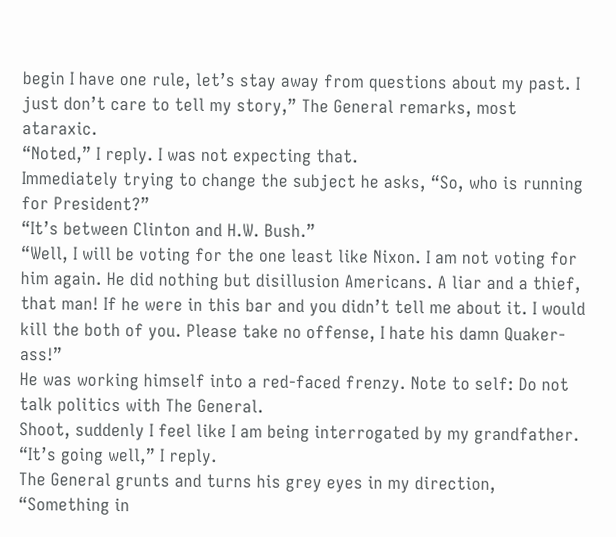begin I have one rule, let’s stay away from questions about my past. I just don’t care to tell my story,” The General remarks, most ataraxic.
“Noted,” I reply. I was not expecting that.
Immediately trying to change the subject he asks, “So, who is running for President?”
“It’s between Clinton and H.W. Bush.”
“Well, I will be voting for the one least like Nixon. I am not voting for him again. He did nothing but disillusion Americans. A liar and a thief, that man! If he were in this bar and you didn’t tell me about it. I would kill the both of you. Please take no offense, I hate his damn Quaker-ass!”
He was working himself into a red-faced frenzy. Note to self: Do not talk politics with The General.
Shoot, suddenly I feel like I am being interrogated by my grandfather.
“It’s going well,” I reply.
The General grunts and turns his grey eyes in my direction, “Something in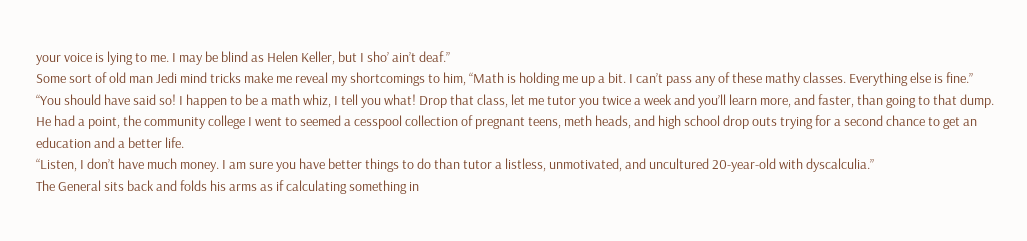your voice is lying to me. I may be blind as Helen Keller, but I sho’ ain’t deaf.”
Some sort of old man Jedi mind tricks make me reveal my shortcomings to him, “Math is holding me up a bit. I can’t pass any of these mathy classes. Everything else is fine.”
“You should have said so! I happen to be a math whiz, I tell you what! Drop that class, let me tutor you twice a week and you’ll learn more, and faster, than going to that dump.
He had a point, the community college I went to seemed a cesspool collection of pregnant teens, meth heads, and high school drop outs trying for a second chance to get an education and a better life.
“Listen, I don’t have much money. I am sure you have better things to do than tutor a listless, unmotivated, and uncultured 20-year-old with dyscalculia.”
The General sits back and folds his arms as if calculating something in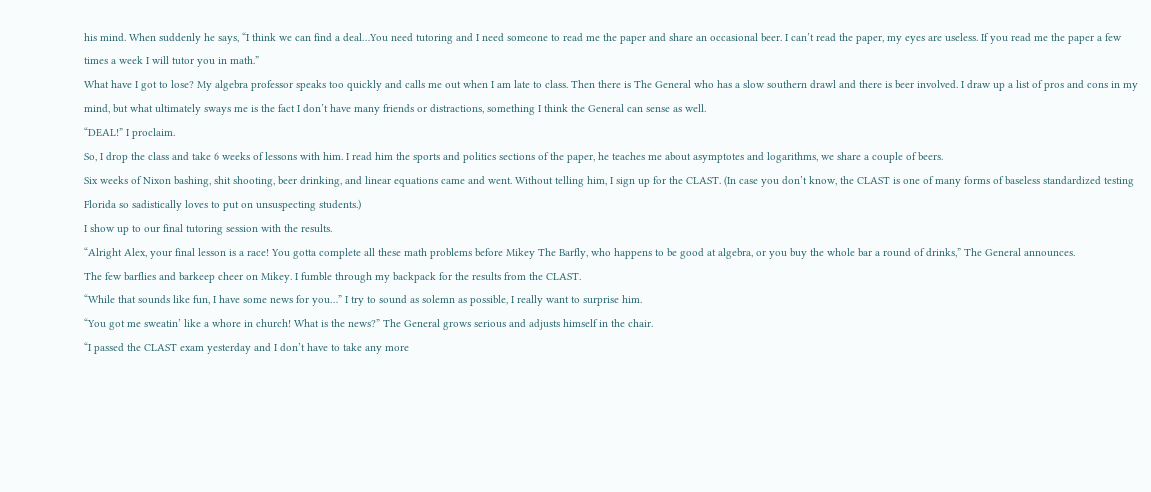his mind. When suddenly he says, “I think we can find a deal…You need tutoring and I need someone to read me the paper and share an occasional beer. I can’t read the paper, my eyes are useless. If you read me the paper a few times a week I will tutor you in math.”
What have I got to lose? My algebra professor speaks too quickly and calls me out when I am late to class. Then there is The General who has a slow southern drawl and there is beer involved. I draw up a list of pros and cons in my mind, but what ultimately sways me is the fact I don’t have many friends or distractions, something I think the General can sense as well.
“DEAL!” I proclaim.
So, I drop the class and take 6 weeks of lessons with him. I read him the sports and politics sections of the paper, he teaches me about asymptotes and logarithms, we share a couple of beers.
Six weeks of Nixon bashing, shit shooting, beer drinking, and linear equations came and went. Without telling him, I sign up for the CLAST. (In case you don’t know, the CLAST is one of many forms of baseless standardized testing Florida so sadistically loves to put on unsuspecting students.)
I show up to our final tutoring session with the results.
“Alright Alex, your final lesson is a race! You gotta complete all these math problems before Mikey The Barfly, who happens to be good at algebra, or you buy the whole bar a round of drinks,” The General announces.
The few barflies and barkeep cheer on Mikey. I fumble through my backpack for the results from the CLAST.
“While that sounds like fun, I have some news for you…” I try to sound as solemn as possible, I really want to surprise him.
“You got me sweatin’ like a whore in church! What is the news?” The General grows serious and adjusts himself in the chair.
“I passed the CLAST exam yesterday and I don’t have to take any more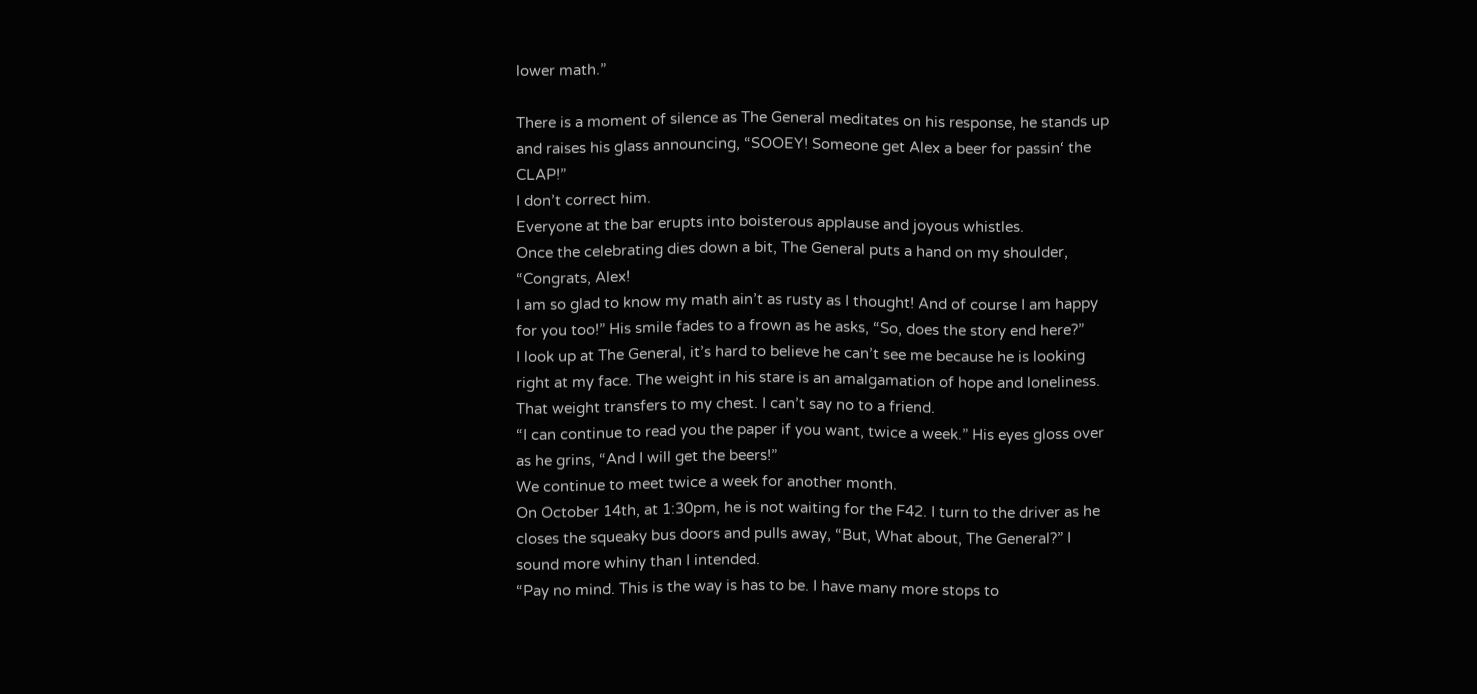lower math.”

There is a moment of silence as The General meditates on his response, he stands up and raises his glass announcing, “SOOEY! Someone get Alex a beer for passin‘ the CLAP!”
I don’t correct him.
Everyone at the bar erupts into boisterous applause and joyous whistles.
Once the celebrating dies down a bit, The General puts a hand on my shoulder, “Congrats, Alex!
I am so glad to know my math ain’t as rusty as I thought! And of course I am happy for you too!” His smile fades to a frown as he asks, “So, does the story end here?”
I look up at The General, it’s hard to believe he can’t see me because he is looking right at my face. The weight in his stare is an amalgamation of hope and loneliness. That weight transfers to my chest. I can’t say no to a friend.
“I can continue to read you the paper if you want, twice a week.” His eyes gloss over as he grins, “And I will get the beers!”
We continue to meet twice a week for another month.
On October 14th, at 1:30pm, he is not waiting for the F42. I turn to the driver as he closes the squeaky bus doors and pulls away, “But, What about, The General?” I sound more whiny than I intended.
“Pay no mind. This is the way is has to be. I have many more stops to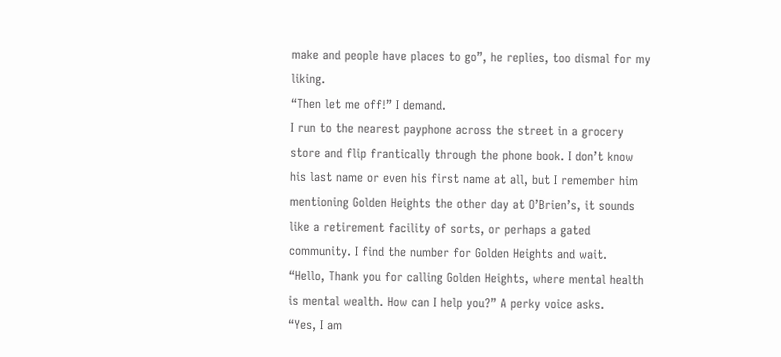make and people have places to go”, he replies, too dismal for my liking.
“Then let me off!” I demand.
I run to the nearest payphone across the street in a grocery store and flip frantically through the phone book. I don’t know his last name or even his first name at all, but I remember him mentioning Golden Heights the other day at O’Brien’s, it sounds like a retirement facility of sorts, or perhaps a gated community. I find the number for Golden Heights and wait.
“Hello, Thank you for calling Golden Heights, where mental health is mental wealth. How can I help you?” A perky voice asks.
“Yes, I am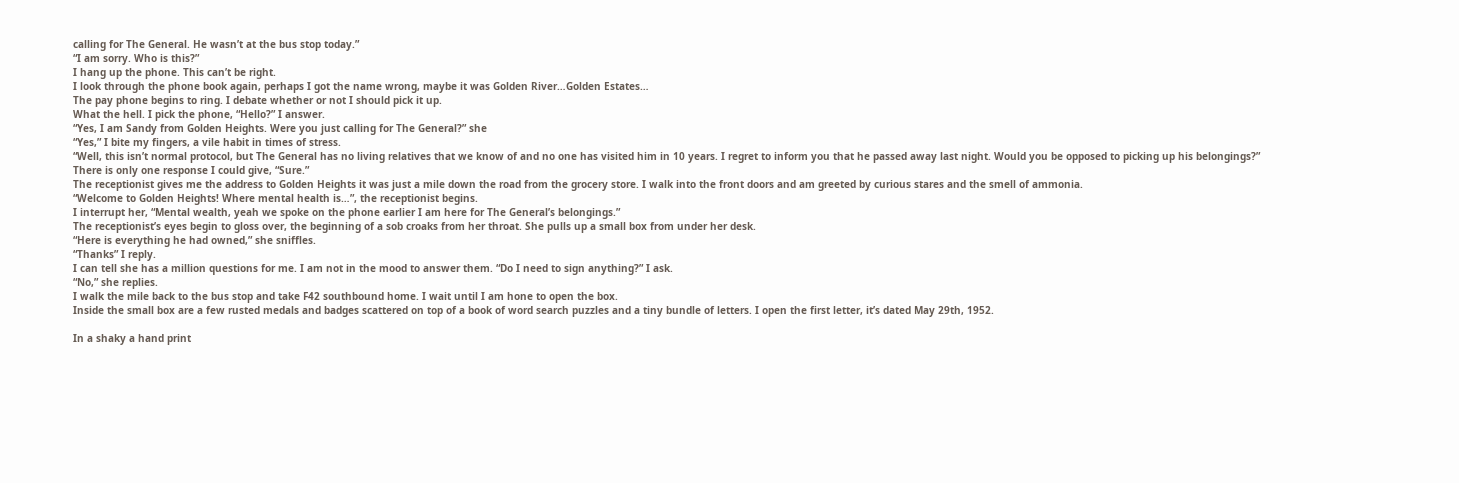calling for The General. He wasn’t at the bus stop today.”
“I am sorry. Who is this?”
I hang up the phone. This can’t be right.
I look through the phone book again, perhaps I got the name wrong, maybe it was Golden River…Golden Estates…
The pay phone begins to ring. I debate whether or not I should pick it up.
What the hell. I pick the phone, “Hello?” I answer.
“Yes, I am Sandy from Golden Heights. Were you just calling for The General?” she
“Yes,” I bite my fingers, a vile habit in times of stress.
“Well, this isn’t normal protocol, but The General has no living relatives that we know of and no one has visited him in 10 years. I regret to inform you that he passed away last night. Would you be opposed to picking up his belongings?”
There is only one response I could give, “Sure.”
The receptionist gives me the address to Golden Heights it was just a mile down the road from the grocery store. I walk into the front doors and am greeted by curious stares and the smell of ammonia.
“Welcome to Golden Heights! Where mental health is…”, the receptionist begins.
I interrupt her, “Mental wealth, yeah we spoke on the phone earlier I am here for The General’s belongings.”
The receptionist’s eyes begin to gloss over, the beginning of a sob croaks from her throat. She pulls up a small box from under her desk.
“Here is everything he had owned,” she sniffles.
“Thanks” I reply.
I can tell she has a million questions for me. I am not in the mood to answer them. “Do I need to sign anything?” I ask.
“No,” she replies.
I walk the mile back to the bus stop and take F42 southbound home. I wait until I am hone to open the box.
Inside the small box are a few rusted medals and badges scattered on top of a book of word search puzzles and a tiny bundle of letters. I open the first letter, it’s dated May 29th, 1952.

In a shaky a hand print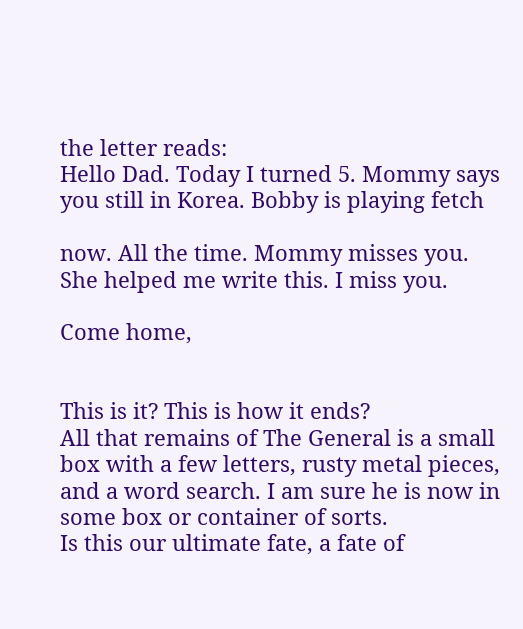the letter reads:
Hello Dad. Today I turned 5. Mommy says you still in Korea. Bobby is playing fetch

now. All the time. Mommy misses you. She helped me write this. I miss you.

Come home,


This is it? This is how it ends?
All that remains of The General is a small box with a few letters, rusty metal pieces, and a word search. I am sure he is now in some box or container of sorts.
Is this our ultimate fate, a fate of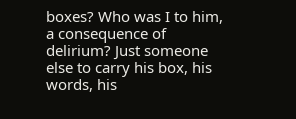boxes? Who was I to him, a consequence of delirium? Just someone else to carry his box, his words, his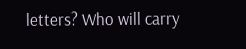letters? Who will carry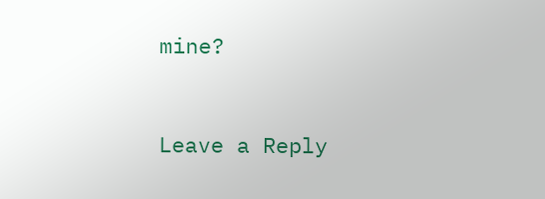mine?


Leave a Reply